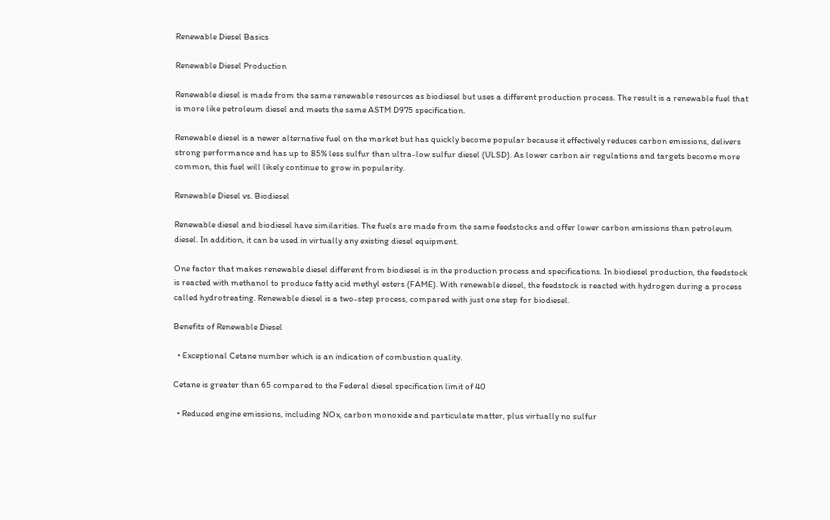Renewable Diesel Basics

Renewable Diesel Production

Renewable diesel is made from the same renewable resources as biodiesel but uses a different production process. The result is a renewable fuel that is more like petroleum diesel and meets the same ASTM D975 specification.

Renewable diesel is a newer alternative fuel on the market but has quickly become popular because it effectively reduces carbon emissions, delivers strong performance and has up to 85% less sulfur than ultra-low sulfur diesel (ULSD). As lower carbon air regulations and targets become more common, this fuel will likely continue to grow in popularity.

Renewable Diesel vs. Biodiesel

Renewable diesel and biodiesel have similarities. The fuels are made from the same feedstocks and offer lower carbon emissions than petroleum diesel. In addition, it can be used in virtually any existing diesel equipment.

One factor that makes renewable diesel different from biodiesel is in the production process and specifications. In biodiesel production, the feedstock is reacted with methanol to produce fatty acid methyl esters (FAME). With renewable diesel, the feedstock is reacted with hydrogen during a process called hydrotreating. Renewable diesel is a two-step process, compared with just one step for biodiesel.

Benefits of Renewable Diesel

  • Exceptional Cetane number which is an indication of combustion quality.

Cetane is greater than 65 compared to the Federal diesel specification limit of 40

  • Reduced engine emissions, including NOx, carbon monoxide and particulate matter, plus virtually no sulfur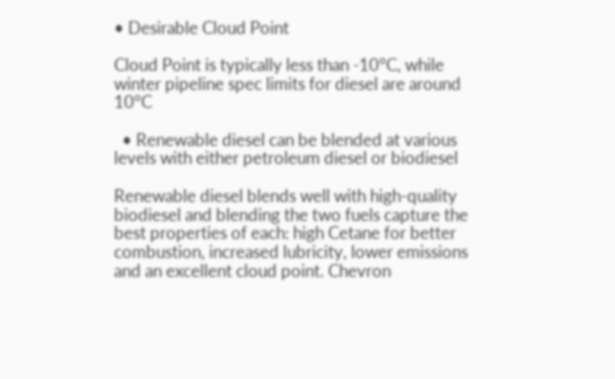• Desirable Cloud Point

Cloud Point is typically less than -10°C, while winter pipeline spec limits for diesel are around 10°C

  • Renewable diesel can be blended at various levels with either petroleum diesel or biodiesel

Renewable diesel blends well with high-quality biodiesel and blending the two fuels capture the best properties of each: high Cetane for better combustion, increased lubricity, lower emissions and an excellent cloud point. Chevron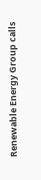Renewable Energy Group calls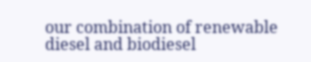our combination of renewable diesel and biodiesel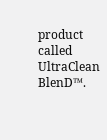product called UltraClean BlenD™.